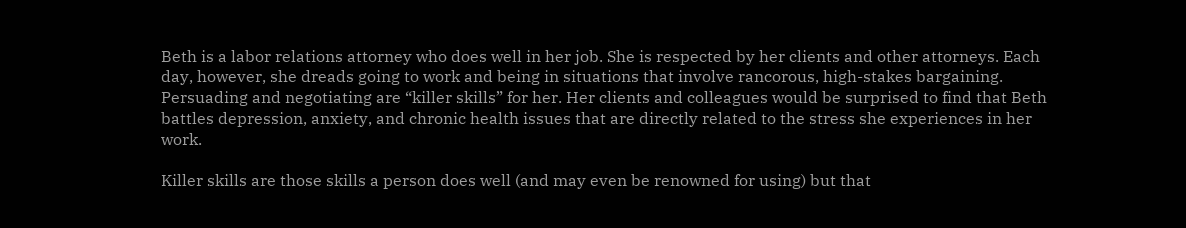Beth is a labor relations attorney who does well in her job. She is respected by her clients and other attorneys. Each day, however, she dreads going to work and being in situations that involve rancorous, high-stakes bargaining. Persuading and negotiating are “killer skills” for her. Her clients and colleagues would be surprised to find that Beth battles depression, anxiety, and chronic health issues that are directly related to the stress she experiences in her work.

Killer skills are those skills a person does well (and may even be renowned for using) but that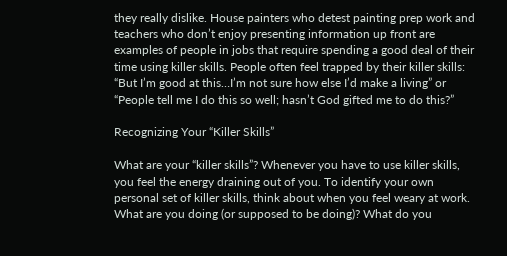they really dislike. House painters who detest painting prep work and teachers who don’t enjoy presenting information up front are examples of people in jobs that require spending a good deal of their time using killer skills. People often feel trapped by their killer skills: “But I’m good at this…I’m not sure how else I’d make a living” or “People tell me I do this so well; hasn’t God gifted me to do this?”

Recognizing Your “Killer Skills”

What are your “killer skills”? Whenever you have to use killer skills, you feel the energy draining out of you. To identify your own personal set of killer skills, think about when you feel weary at work. What are you doing (or supposed to be doing)? What do you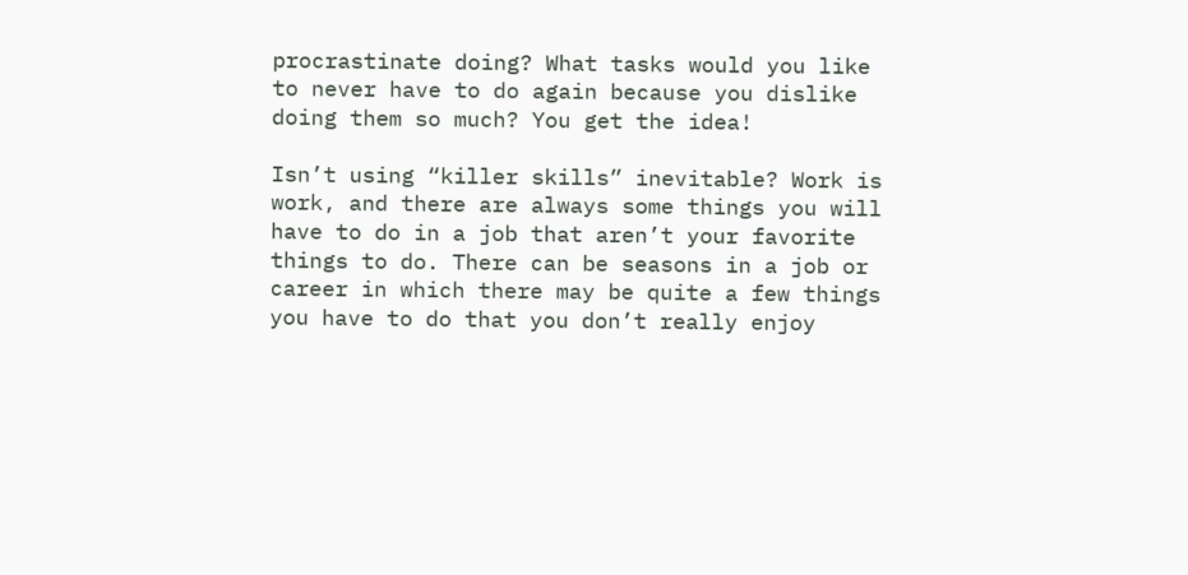procrastinate doing? What tasks would you like to never have to do again because you dislike doing them so much? You get the idea!

Isn’t using “killer skills” inevitable? Work is work, and there are always some things you will have to do in a job that aren’t your favorite things to do. There can be seasons in a job or career in which there may be quite a few things you have to do that you don’t really enjoy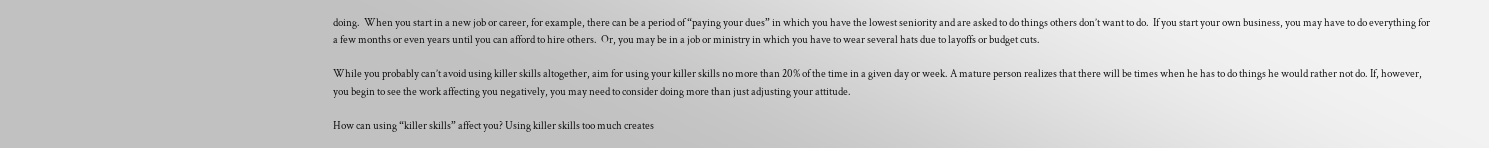doing.  When you start in a new job or career, for example, there can be a period of “paying your dues” in which you have the lowest seniority and are asked to do things others don’t want to do.  If you start your own business, you may have to do everything for a few months or even years until you can afford to hire others.  Or, you may be in a job or ministry in which you have to wear several hats due to layoffs or budget cuts.

While you probably can’t avoid using killer skills altogether, aim for using your killer skills no more than 20% of the time in a given day or week. A mature person realizes that there will be times when he has to do things he would rather not do. If, however, you begin to see the work affecting you negatively, you may need to consider doing more than just adjusting your attitude.

How can using “killer skills” affect you? Using killer skills too much creates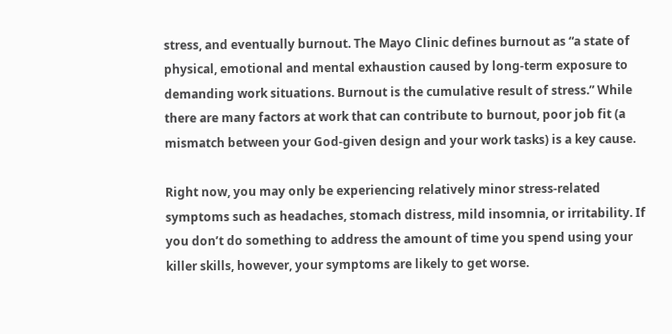stress, and eventually burnout. The Mayo Clinic defines burnout as “a state of physical, emotional and mental exhaustion caused by long-term exposure to demanding work situations. Burnout is the cumulative result of stress.” While there are many factors at work that can contribute to burnout, poor job fit (a mismatch between your God-given design and your work tasks) is a key cause.

Right now, you may only be experiencing relatively minor stress-related symptoms such as headaches, stomach distress, mild insomnia, or irritability. If you don’t do something to address the amount of time you spend using your killer skills, however, your symptoms are likely to get worse.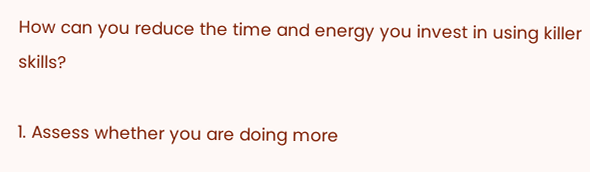How can you reduce the time and energy you invest in using killer skills?

1. Assess whether you are doing more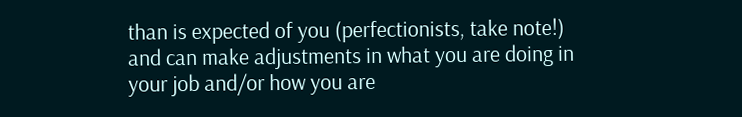than is expected of you (perfectionists, take note!) and can make adjustments in what you are doing in your job and/or how you are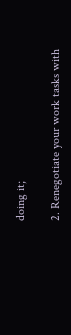doing it;

2. Renegotiate your work tasks with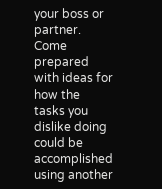your boss or partner. Come prepared with ideas for how the tasks you dislike doing could be accomplished using another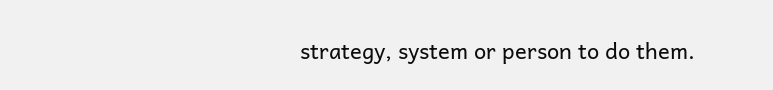strategy, system or person to do them.